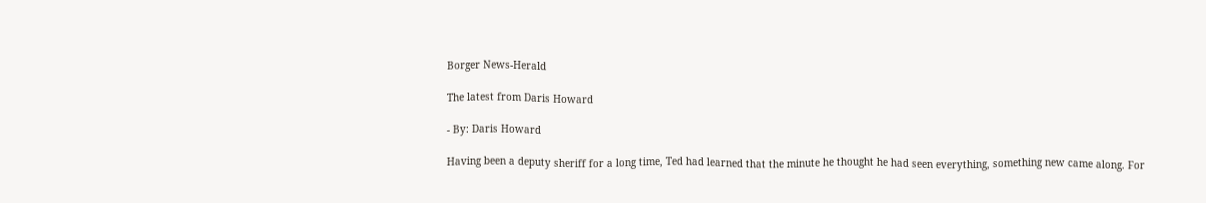Borger News-Herald

The latest from Daris Howard

- By: Daris Howard

Having been a deputy sheriff for a long time, Ted had learned that the minute he thought he had seen everything, something new came along. For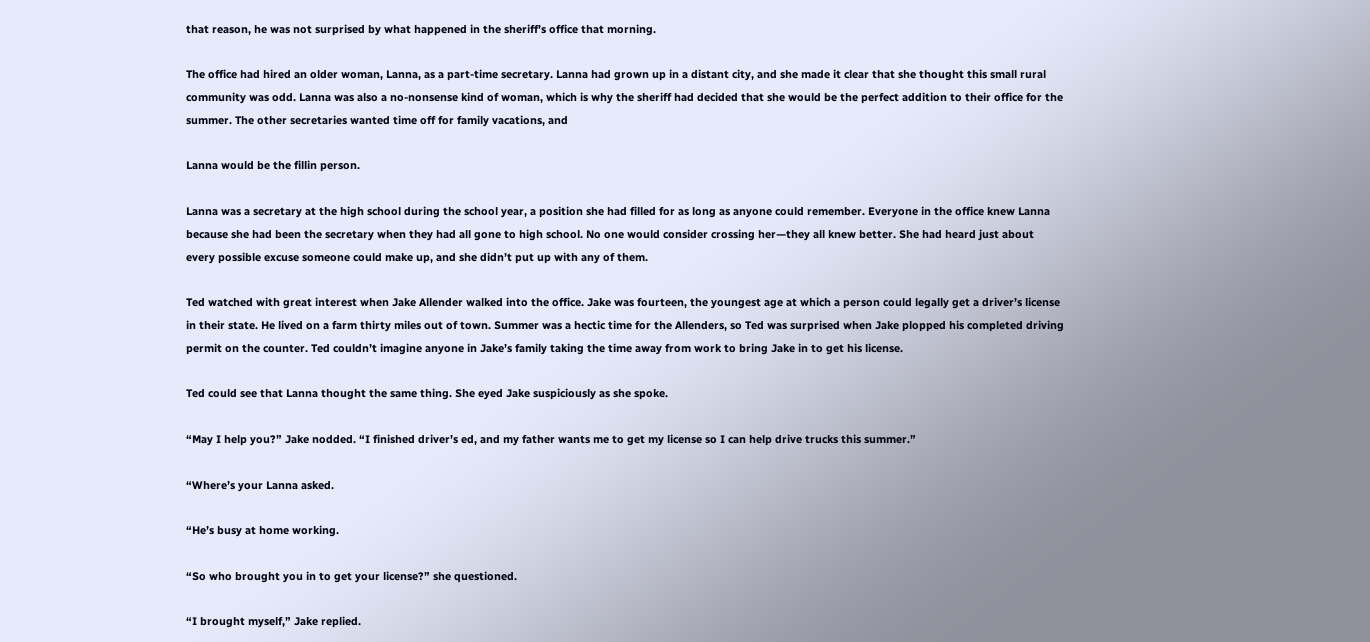that reason, he was not surprised by what happened in the sheriff’s office that morning.

The office had hired an older woman, Lanna, as a part-time secretary. Lanna had grown up in a distant city, and she made it clear that she thought this small rural community was odd. Lanna was also a no-nonsense kind of woman, which is why the sheriff had decided that she would be the perfect addition to their office for the summer. The other secretaries wanted time off for family vacations, and

Lanna would be the fillin person.

Lanna was a secretary at the high school during the school year, a position she had filled for as long as anyone could remember. Everyone in the office knew Lanna because she had been the secretary when they had all gone to high school. No one would consider crossing her—they all knew better. She had heard just about every possible excuse someone could make up, and she didn’t put up with any of them.

Ted watched with great interest when Jake Allender walked into the office. Jake was fourteen, the youngest age at which a person could legally get a driver’s license in their state. He lived on a farm thirty miles out of town. Summer was a hectic time for the Allenders, so Ted was surprised when Jake plopped his completed driving permit on the counter. Ted couldn’t imagine anyone in Jake’s family taking the time away from work to bring Jake in to get his license.

Ted could see that Lanna thought the same thing. She eyed Jake suspiciously as she spoke.

“May I help you?” Jake nodded. “I finished driver’s ed, and my father wants me to get my license so I can help drive trucks this summer.”

“Where’s your Lanna asked.

“He’s busy at home working.

“So who brought you in to get your license?” she questioned.

“I brought myself,” Jake replied.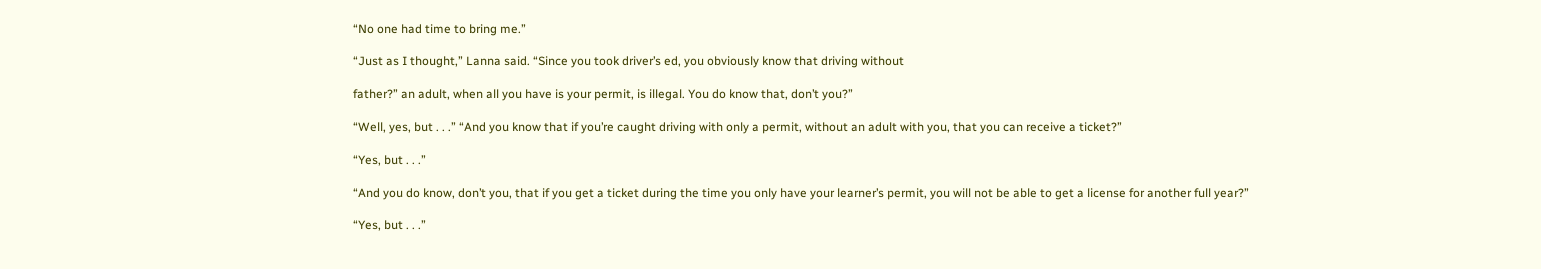“No one had time to bring me.”

“Just as I thought,” Lanna said. “Since you took driver’s ed, you obviously know that driving without

father?” an adult, when all you have is your permit, is illegal. You do know that, don’t you?”

“Well, yes, but . . .” “And you know that if you’re caught driving with only a permit, without an adult with you, that you can receive a ticket?”

“Yes, but . . .”

“And you do know, don’t you, that if you get a ticket during the time you only have your learner’s permit, you will not be able to get a license for another full year?”

“Yes, but . . .”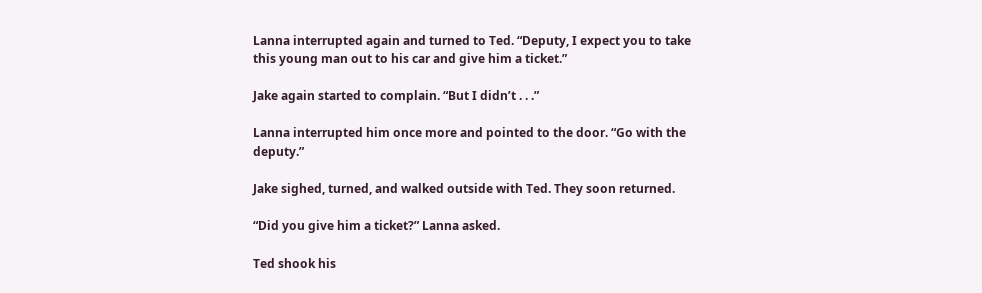Lanna interrupted again and turned to Ted. “Deputy, I expect you to take this young man out to his car and give him a ticket.”

Jake again started to complain. “But I didn’t . . .”

Lanna interrupted him once more and pointed to the door. “Go with the deputy.”

Jake sighed, turned, and walked outside with Ted. They soon returned.

“Did you give him a ticket?” Lanna asked.

Ted shook his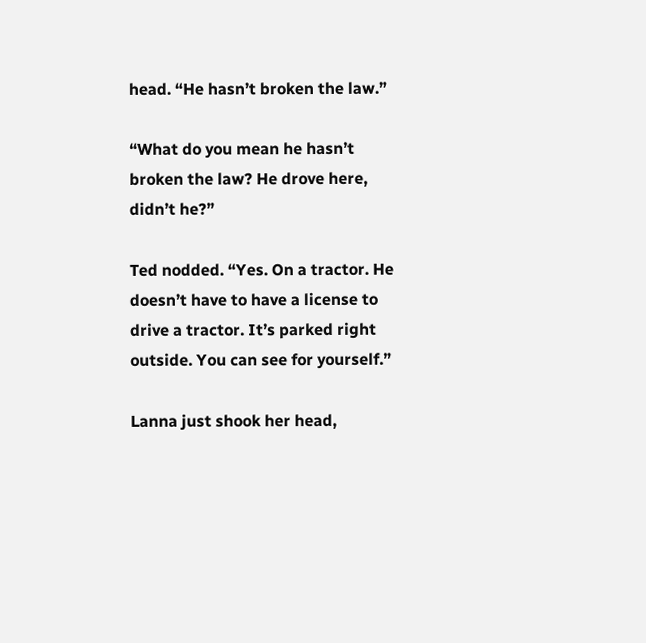head. “He hasn’t broken the law.”

“What do you mean he hasn’t broken the law? He drove here, didn’t he?”

Ted nodded. “Yes. On a tractor. He doesn’t have to have a license to drive a tractor. It’s parked right outside. You can see for yourself.”

Lanna just shook her head,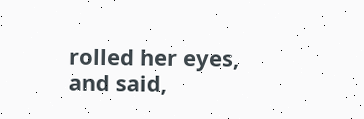rolled her eyes, and said,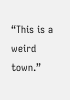“This is a weird town.”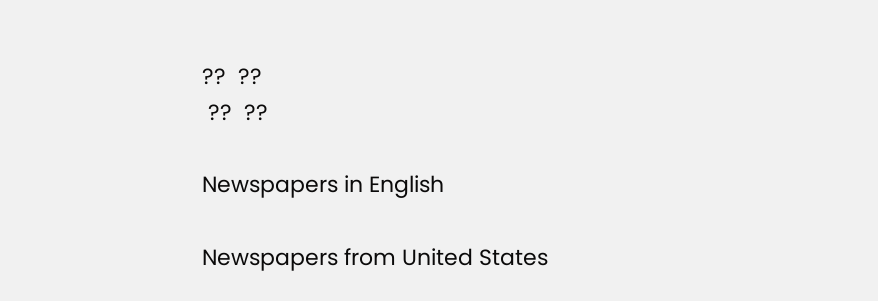??  ??
 ??  ??

Newspapers in English

Newspapers from United States